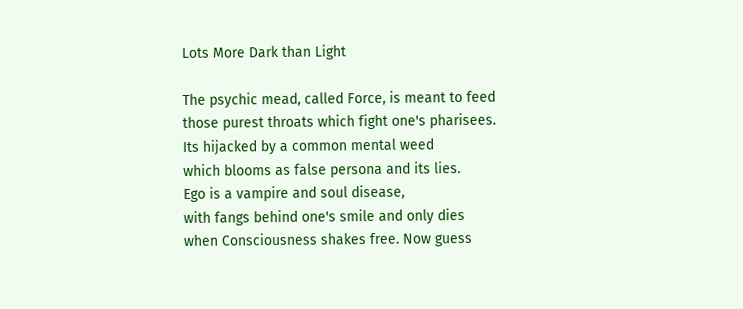Lots More Dark than Light

The psychic mead, called Force, is meant to feed
those purest throats which fight one's pharisees.
Its hijacked by a common mental weed
which blooms as false persona and its lies.
Ego is a vampire and soul disease,
with fangs behind one's smile and only dies
when Consciousness shakes free. Now guess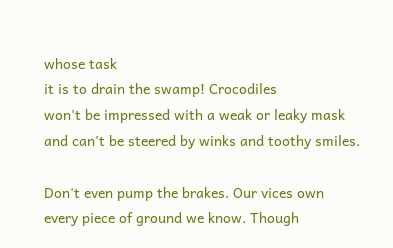whose task
it is to drain the swamp! Crocodiles
won't be impressed with a weak or leaky mask
and can't be steered by winks and toothy smiles.

Don't even pump the brakes. Our vices own
every piece of ground we know. Though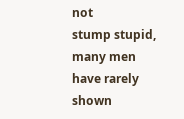not
stump stupid, many men have rarely shown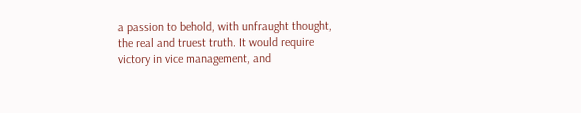a passion to behold, with unfraught thought,
the real and truest truth. It would require
victory in vice management, and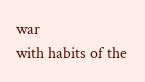war
with habits of the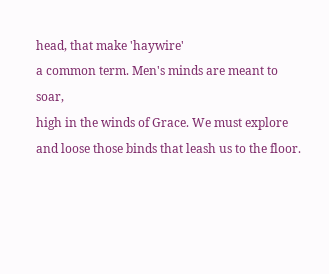head, that make 'haywire'
a common term. Men's minds are meant to soar,
high in the winds of Grace. We must explore
and loose those binds that leash us to the floor.